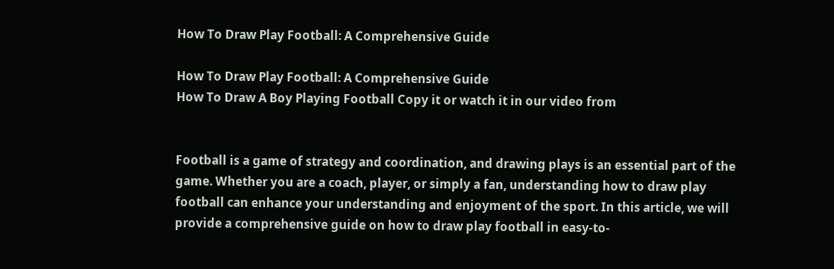How To Draw Play Football: A Comprehensive Guide

How To Draw Play Football: A Comprehensive Guide
How To Draw A Boy Playing Football Copy it or watch it in our video from


Football is a game of strategy and coordination, and drawing plays is an essential part of the game. Whether you are a coach, player, or simply a fan, understanding how to draw play football can enhance your understanding and enjoyment of the sport. In this article, we will provide a comprehensive guide on how to draw play football in easy-to-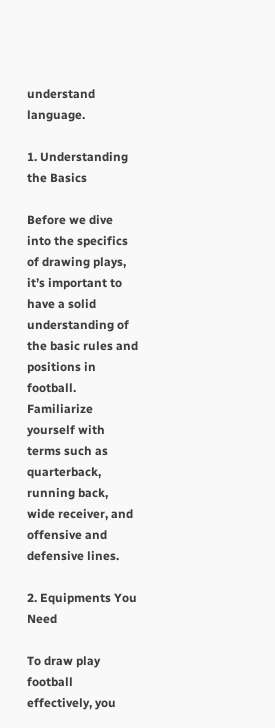understand language.

1. Understanding the Basics

Before we dive into the specifics of drawing plays, it’s important to have a solid understanding of the basic rules and positions in football. Familiarize yourself with terms such as quarterback, running back, wide receiver, and offensive and defensive lines.

2. Equipments You Need

To draw play football effectively, you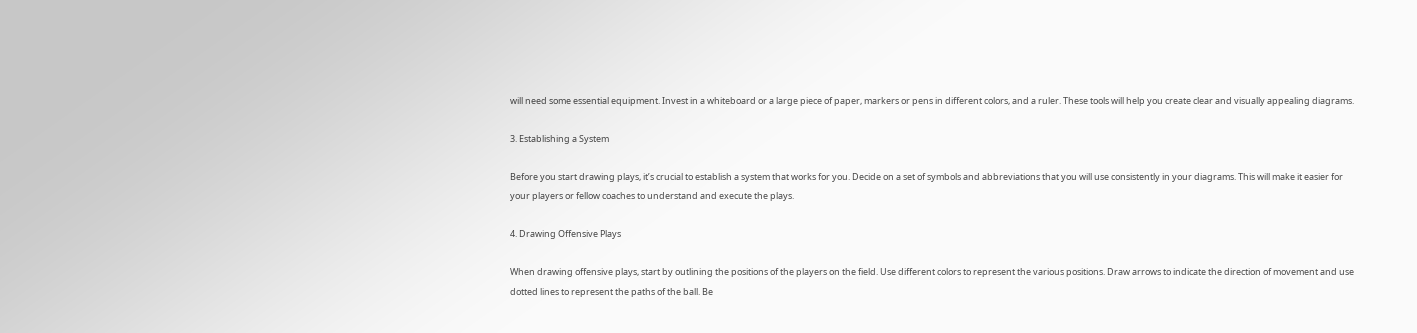will need some essential equipment. Invest in a whiteboard or a large piece of paper, markers or pens in different colors, and a ruler. These tools will help you create clear and visually appealing diagrams.

3. Establishing a System

Before you start drawing plays, it’s crucial to establish a system that works for you. Decide on a set of symbols and abbreviations that you will use consistently in your diagrams. This will make it easier for your players or fellow coaches to understand and execute the plays.

4. Drawing Offensive Plays

When drawing offensive plays, start by outlining the positions of the players on the field. Use different colors to represent the various positions. Draw arrows to indicate the direction of movement and use dotted lines to represent the paths of the ball. Be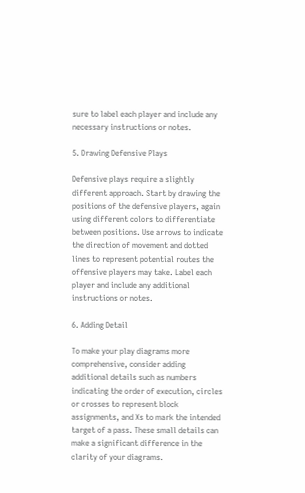sure to label each player and include any necessary instructions or notes.

5. Drawing Defensive Plays

Defensive plays require a slightly different approach. Start by drawing the positions of the defensive players, again using different colors to differentiate between positions. Use arrows to indicate the direction of movement and dotted lines to represent potential routes the offensive players may take. Label each player and include any additional instructions or notes.

6. Adding Detail

To make your play diagrams more comprehensive, consider adding additional details such as numbers indicating the order of execution, circles or crosses to represent block assignments, and Xs to mark the intended target of a pass. These small details can make a significant difference in the clarity of your diagrams.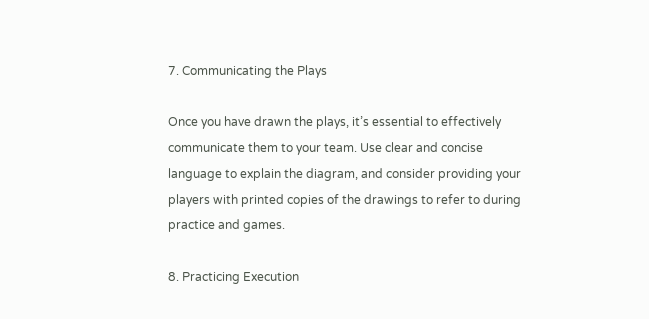7. Communicating the Plays

Once you have drawn the plays, it’s essential to effectively communicate them to your team. Use clear and concise language to explain the diagram, and consider providing your players with printed copies of the drawings to refer to during practice and games.

8. Practicing Execution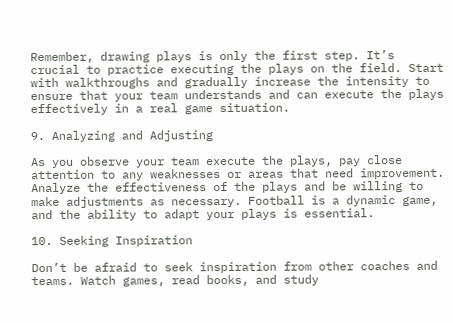Remember, drawing plays is only the first step. It’s crucial to practice executing the plays on the field. Start with walkthroughs and gradually increase the intensity to ensure that your team understands and can execute the plays effectively in a real game situation.

9. Analyzing and Adjusting

As you observe your team execute the plays, pay close attention to any weaknesses or areas that need improvement. Analyze the effectiveness of the plays and be willing to make adjustments as necessary. Football is a dynamic game, and the ability to adapt your plays is essential.

10. Seeking Inspiration

Don’t be afraid to seek inspiration from other coaches and teams. Watch games, read books, and study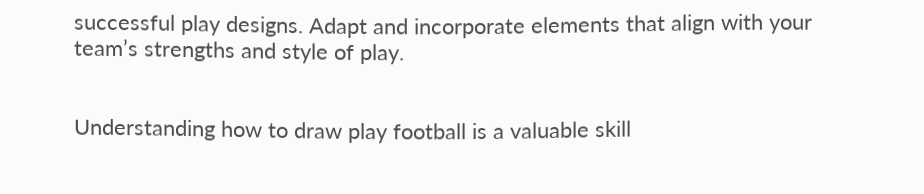successful play designs. Adapt and incorporate elements that align with your team’s strengths and style of play.


Understanding how to draw play football is a valuable skill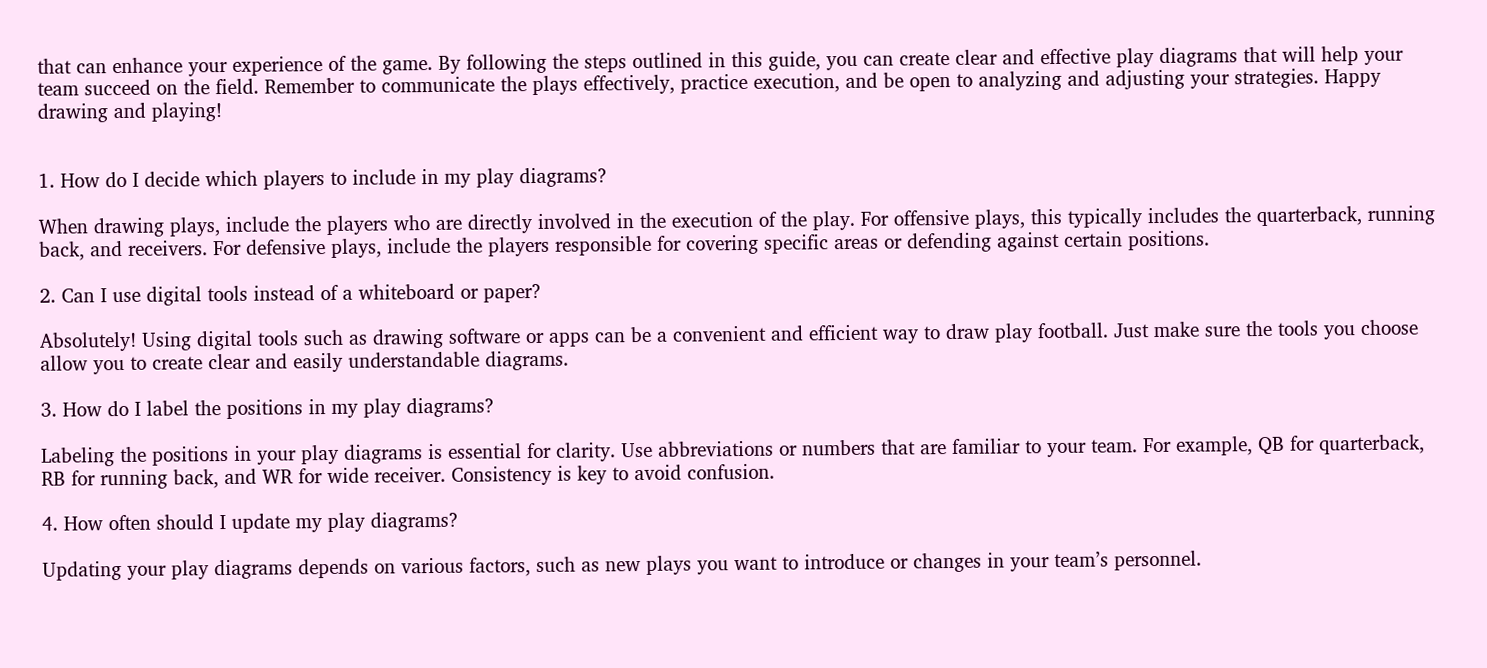that can enhance your experience of the game. By following the steps outlined in this guide, you can create clear and effective play diagrams that will help your team succeed on the field. Remember to communicate the plays effectively, practice execution, and be open to analyzing and adjusting your strategies. Happy drawing and playing!


1. How do I decide which players to include in my play diagrams?

When drawing plays, include the players who are directly involved in the execution of the play. For offensive plays, this typically includes the quarterback, running back, and receivers. For defensive plays, include the players responsible for covering specific areas or defending against certain positions.

2. Can I use digital tools instead of a whiteboard or paper?

Absolutely! Using digital tools such as drawing software or apps can be a convenient and efficient way to draw play football. Just make sure the tools you choose allow you to create clear and easily understandable diagrams.

3. How do I label the positions in my play diagrams?

Labeling the positions in your play diagrams is essential for clarity. Use abbreviations or numbers that are familiar to your team. For example, QB for quarterback, RB for running back, and WR for wide receiver. Consistency is key to avoid confusion.

4. How often should I update my play diagrams?

Updating your play diagrams depends on various factors, such as new plays you want to introduce or changes in your team’s personnel.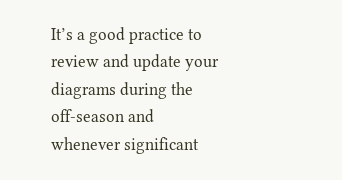It’s a good practice to review and update your diagrams during the off-season and whenever significant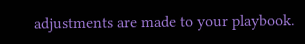adjustments are made to your playbook.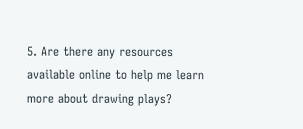5. Are there any resources available online to help me learn more about drawing plays?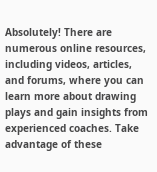Absolutely! There are numerous online resources, including videos, articles, and forums, where you can learn more about drawing plays and gain insights from experienced coaches. Take advantage of these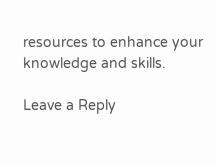resources to enhance your knowledge and skills.

Leave a Reply